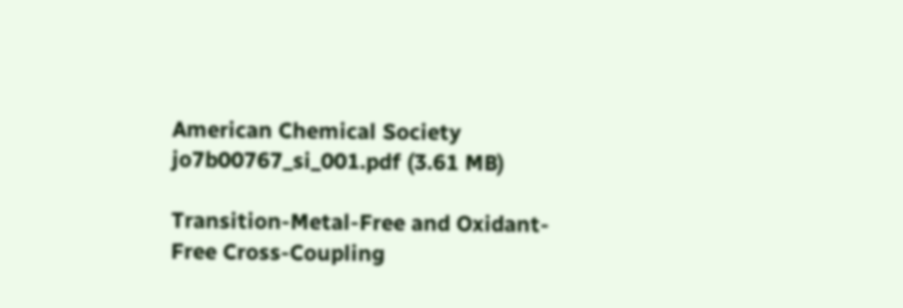American Chemical Society
jo7b00767_si_001.pdf (3.61 MB)

Transition-Metal-Free and Oxidant-Free Cross-Coupling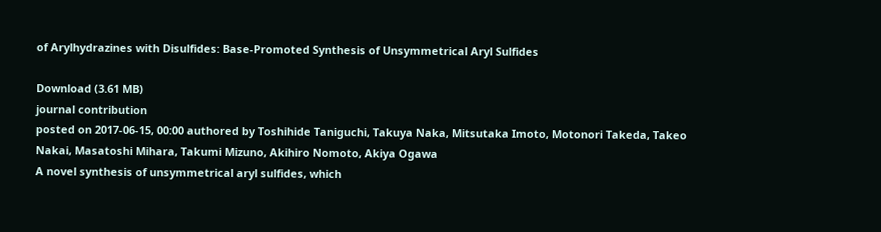of Arylhydrazines with Disulfides: Base-Promoted Synthesis of Unsymmetrical Aryl Sulfides

Download (3.61 MB)
journal contribution
posted on 2017-06-15, 00:00 authored by Toshihide Taniguchi, Takuya Naka, Mitsutaka Imoto, Motonori Takeda, Takeo Nakai, Masatoshi Mihara, Takumi Mizuno, Akihiro Nomoto, Akiya Ogawa
A novel synthesis of unsymmetrical aryl sulfides, which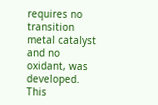requires no transition metal catalyst and no oxidant, was developed. This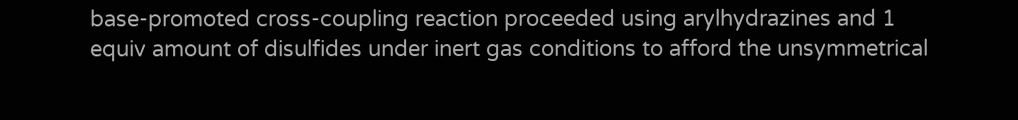base-promoted cross-coupling reaction proceeded using arylhydrazines and 1 equiv amount of disulfides under inert gas conditions to afford the unsymmetrical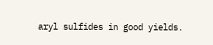aryl sulfides in good yields.